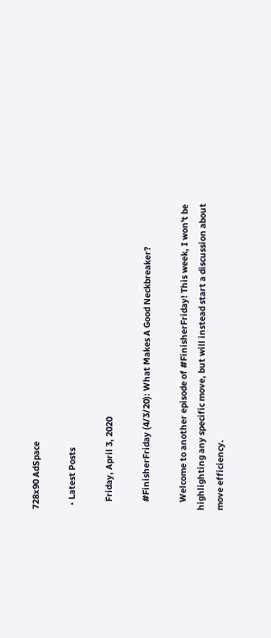728x90 AdSpace

  • Latest Posts

    Friday, April 3, 2020

    #FinisherFriday (4/3/20): What Makes A Good Neckbreaker?

    Welcome to another episode of #FinisherFriday! This week, I won't be highlighting any specific move, but will instead start a discussion about move efficiency.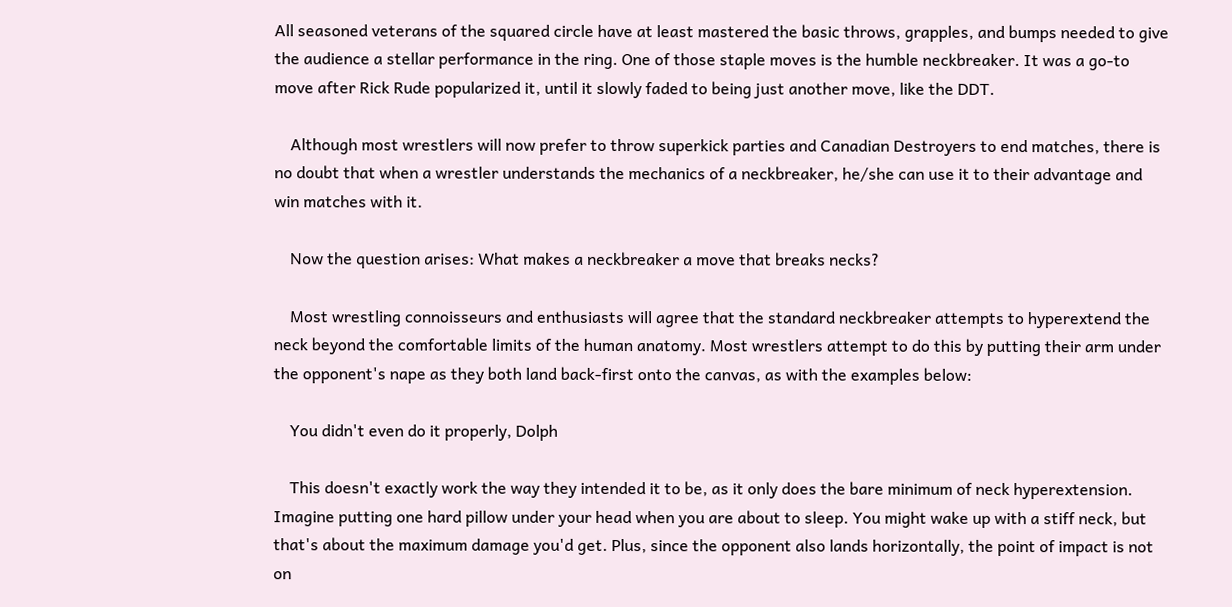All seasoned veterans of the squared circle have at least mastered the basic throws, grapples, and bumps needed to give the audience a stellar performance in the ring. One of those staple moves is the humble neckbreaker. It was a go-to move after Rick Rude popularized it, until it slowly faded to being just another move, like the DDT.

    Although most wrestlers will now prefer to throw superkick parties and Canadian Destroyers to end matches, there is no doubt that when a wrestler understands the mechanics of a neckbreaker, he/she can use it to their advantage and win matches with it.

    Now the question arises: What makes a neckbreaker a move that breaks necks?

    Most wrestling connoisseurs and enthusiasts will agree that the standard neckbreaker attempts to hyperextend the neck beyond the comfortable limits of the human anatomy. Most wrestlers attempt to do this by putting their arm under the opponent's nape as they both land back-first onto the canvas, as with the examples below:

    You didn't even do it properly, Dolph

    This doesn't exactly work the way they intended it to be, as it only does the bare minimum of neck hyperextension. Imagine putting one hard pillow under your head when you are about to sleep. You might wake up with a stiff neck, but that's about the maximum damage you'd get. Plus, since the opponent also lands horizontally, the point of impact is not on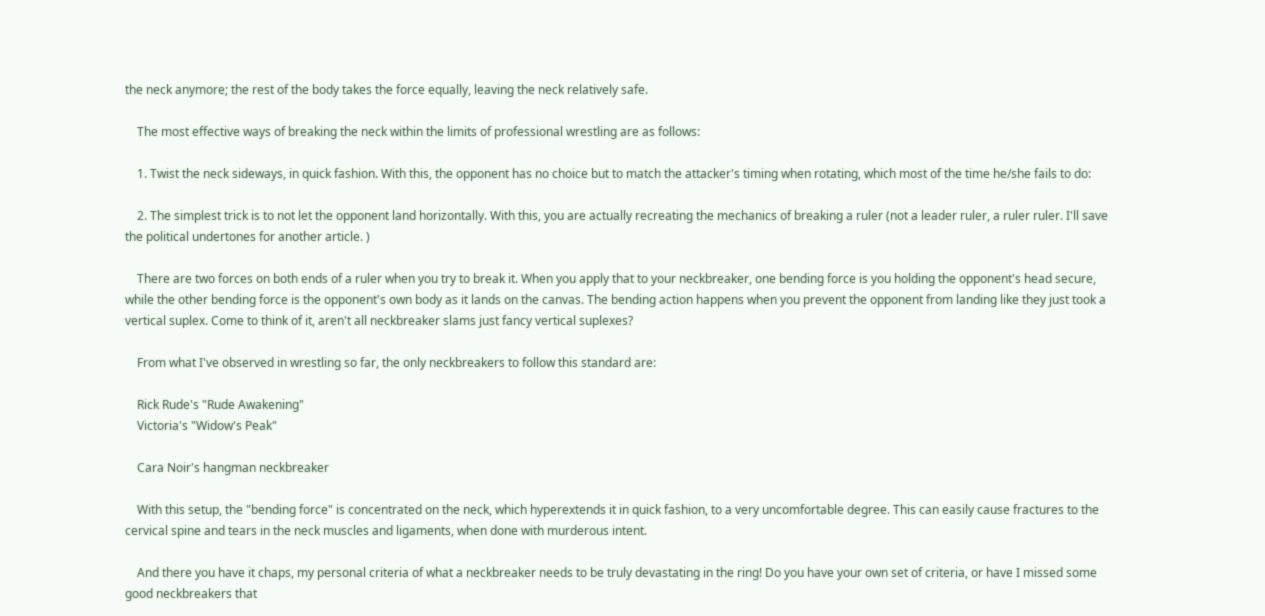the neck anymore; the rest of the body takes the force equally, leaving the neck relatively safe.

    The most effective ways of breaking the neck within the limits of professional wrestling are as follows:

    1. Twist the neck sideways, in quick fashion. With this, the opponent has no choice but to match the attacker's timing when rotating, which most of the time he/she fails to do:

    2. The simplest trick is to not let the opponent land horizontally. With this, you are actually recreating the mechanics of breaking a ruler (not a leader ruler, a ruler ruler. I'll save the political undertones for another article. )

    There are two forces on both ends of a ruler when you try to break it. When you apply that to your neckbreaker, one bending force is you holding the opponent's head secure, while the other bending force is the opponent's own body as it lands on the canvas. The bending action happens when you prevent the opponent from landing like they just took a vertical suplex. Come to think of it, aren't all neckbreaker slams just fancy vertical suplexes?

    From what I've observed in wrestling so far, the only neckbreakers to follow this standard are:

    Rick Rude's "Rude Awakening"
    Victoria's "Widow's Peak"

    Cara Noir's hangman neckbreaker

    With this setup, the "bending force" is concentrated on the neck, which hyperextends it in quick fashion, to a very uncomfortable degree. This can easily cause fractures to the cervical spine and tears in the neck muscles and ligaments, when done with murderous intent.

    And there you have it chaps, my personal criteria of what a neckbreaker needs to be truly devastating in the ring! Do you have your own set of criteria, or have I missed some good neckbreakers that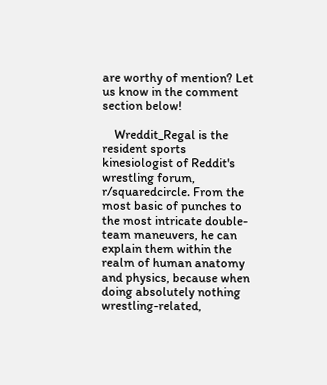are worthy of mention? Let us know in the comment section below!

    Wreddit_Regal is the resident sports kinesiologist of Reddit's wrestling forum, r/squaredcircle. From the most basic of punches to the most intricate double-team maneuvers, he can explain them within the realm of human anatomy and physics, because when doing absolutely nothing wrestling-related,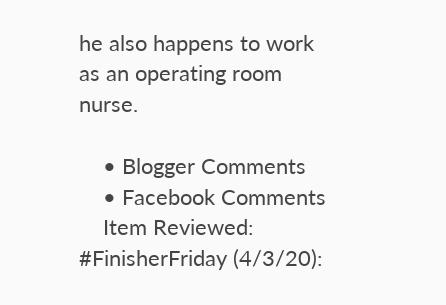he also happens to work as an operating room nurse.

    • Blogger Comments
    • Facebook Comments
    Item Reviewed: #FinisherFriday (4/3/20):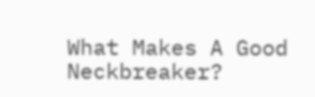What Makes A Good Neckbreaker?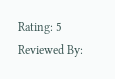Rating: 5 Reviewed By: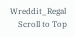Wreddit_Regal
    Scroll to Top